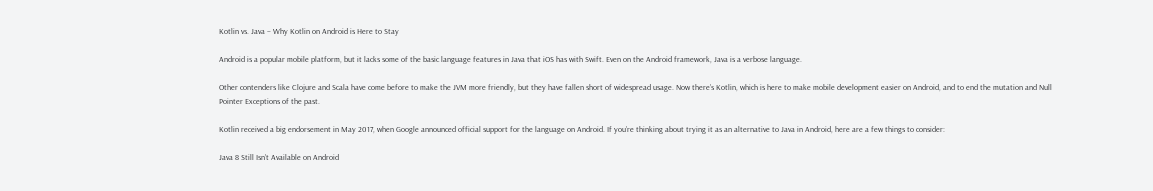Kotlin vs. Java – Why Kotlin on Android is Here to Stay

Android is a popular mobile platform, but it lacks some of the basic language features in Java that iOS has with Swift. Even on the Android framework, Java is a verbose language.

Other contenders like Clojure and Scala have come before to make the JVM more friendly, but they have fallen short of widespread usage. Now there’s Kotlin, which is here to make mobile development easier on Android, and to end the mutation and Null Pointer Exceptions of the past.

Kotlin received a big endorsement in May 2017, when Google announced official support for the language on Android. If you’re thinking about trying it as an alternative to Java in Android, here are a few things to consider:

Java 8 Still Isn’t Available on Android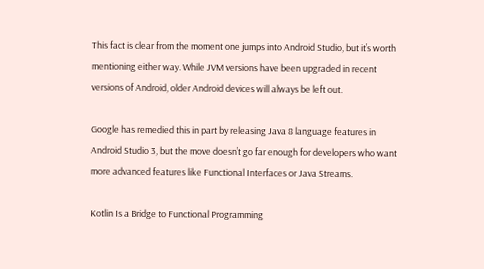This fact is clear from the moment one jumps into Android Studio, but it’s worth mentioning either way. While JVM versions have been upgraded in recent versions of Android, older Android devices will always be left out.

Google has remedied this in part by releasing Java 8 language features in Android Studio 3, but the move doesn’t go far enough for developers who want more advanced features like Functional Interfaces or Java Streams.

Kotlin Is a Bridge to Functional Programming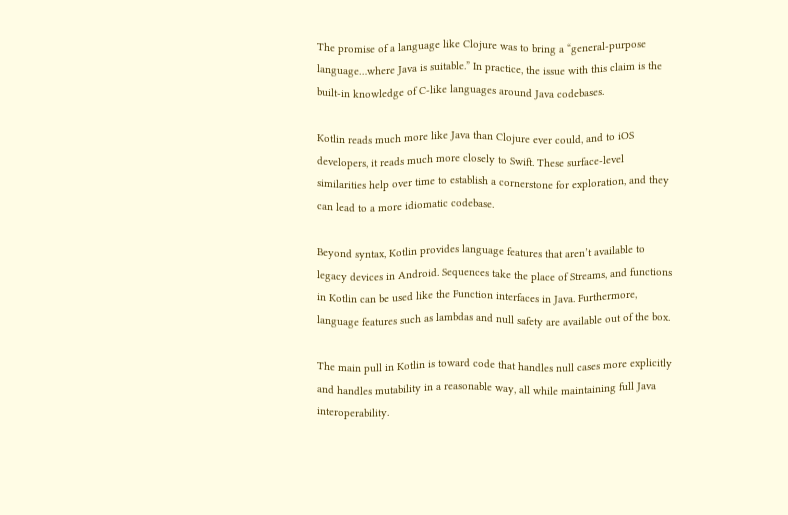The promise of a language like Clojure was to bring a “general-purpose language…where Java is suitable.” In practice, the issue with this claim is the built-in knowledge of C-like languages around Java codebases.

Kotlin reads much more like Java than Clojure ever could, and to iOS developers, it reads much more closely to Swift. These surface-level similarities help over time to establish a cornerstone for exploration, and they can lead to a more idiomatic codebase.

Beyond syntax, Kotlin provides language features that aren’t available to legacy devices in Android. Sequences take the place of Streams, and functions in Kotlin can be used like the Function interfaces in Java. Furthermore, language features such as lambdas and null safety are available out of the box.

The main pull in Kotlin is toward code that handles null cases more explicitly and handles mutability in a reasonable way, all while maintaining full Java interoperability.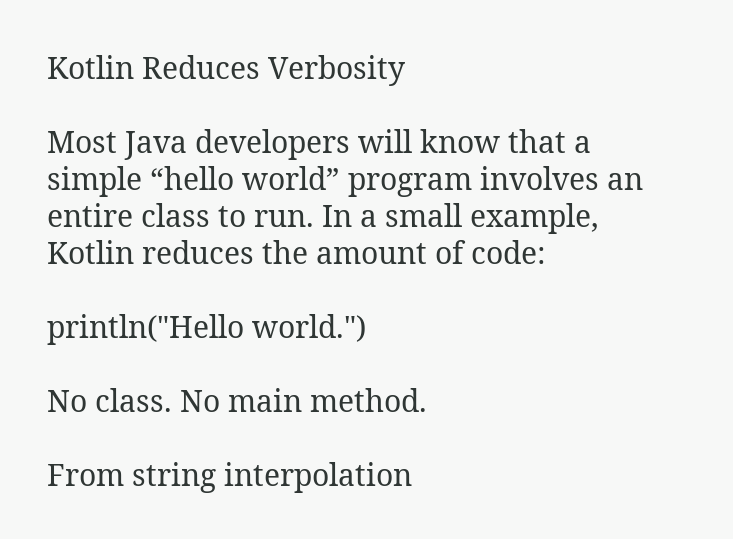Kotlin Reduces Verbosity

Most Java developers will know that a simple “hello world” program involves an entire class to run. In a small example, Kotlin reduces the amount of code:

println("Hello world.")

No class. No main method.

From string interpolation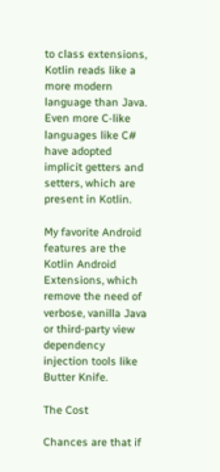to class extensions, Kotlin reads like a more modern language than Java. Even more C-like languages like C# have adopted implicit getters and setters, which are present in Kotlin.

My favorite Android features are the Kotlin Android Extensions, which remove the need of verbose, vanilla Java or third-party view dependency injection tools like Butter Knife.

The Cost

Chances are that if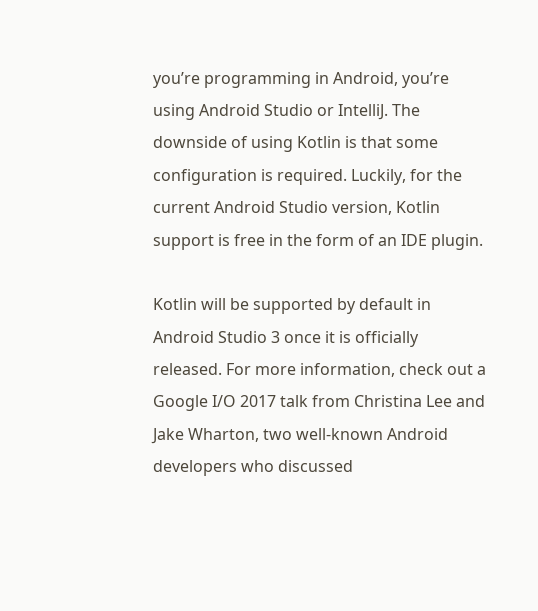you’re programming in Android, you’re using Android Studio or IntelliJ. The downside of using Kotlin is that some configuration is required. Luckily, for the current Android Studio version, Kotlin support is free in the form of an IDE plugin.

Kotlin will be supported by default in Android Studio 3 once it is officially released. For more information, check out a Google I/O 2017 talk from Christina Lee and Jake Wharton, two well-known Android developers who discussed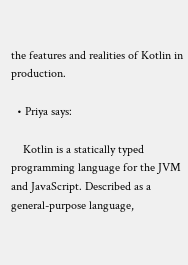the features and realities of Kotlin in production.

  • Priya says:

    Kotlin is a statically typed programming language for the JVM and JavaScript. Described as a general-purpose language,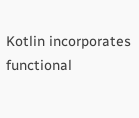Kotlin incorporates functional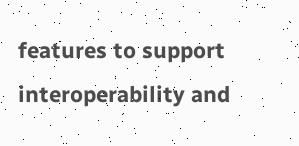features to support interoperability and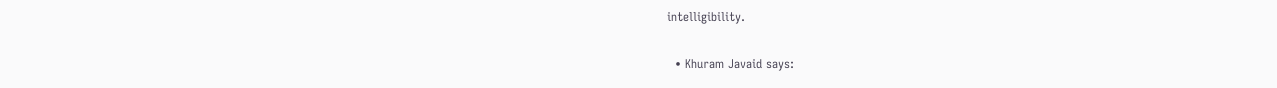intelligibility.

  • Khuram Javaid says: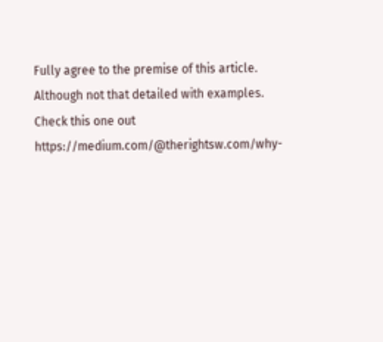Fully agree to the premise of this article. Although not that detailed with examples. Check this one out https://medium.com/@therightsw.com/why-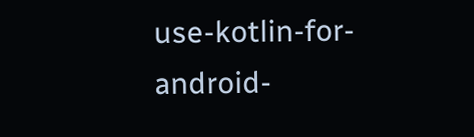use-kotlin-for-android-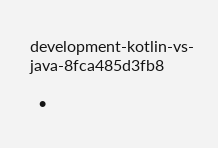development-kotlin-vs-java-8fca485d3fb8

  •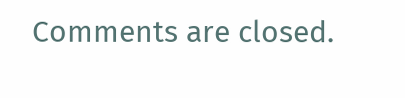Comments are closed.